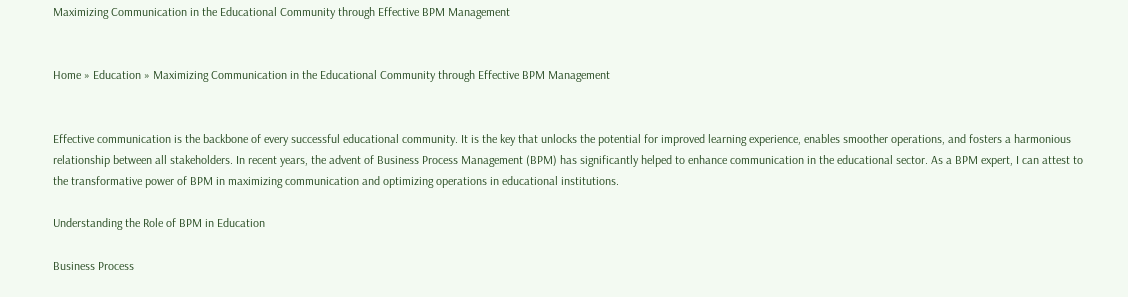Maximizing Communication in the Educational Community through Effective BPM Management


Home » Education » Maximizing Communication in the Educational Community through Effective BPM Management


Effective communication is the backbone of every successful educational community. It is the key that unlocks the potential for improved learning experience, enables smoother operations, and fosters a harmonious relationship between all stakeholders. In recent years, the advent of Business Process Management (BPM) has significantly helped to enhance communication in the educational sector. As a BPM expert, I can attest to the transformative power of BPM in maximizing communication and optimizing operations in educational institutions.

Understanding the Role of BPM in Education

Business Process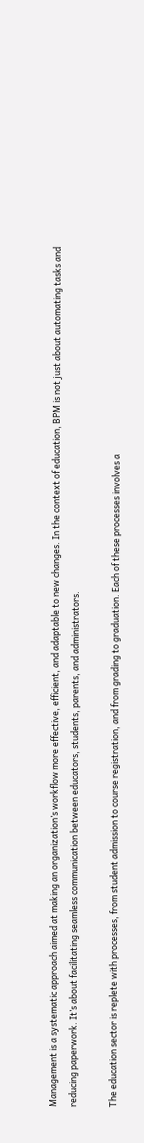Management is a systematic approach aimed at making an organization’s workflow more effective, efficient, and adaptable to new changes. In the context of education, BPM is not just about automating tasks and reducing paperwork. It’s about facilitating seamless communication between educators, students, parents, and administrators.

The education sector is replete with processes, from student admission to course registration, and from grading to graduation. Each of these processes involves a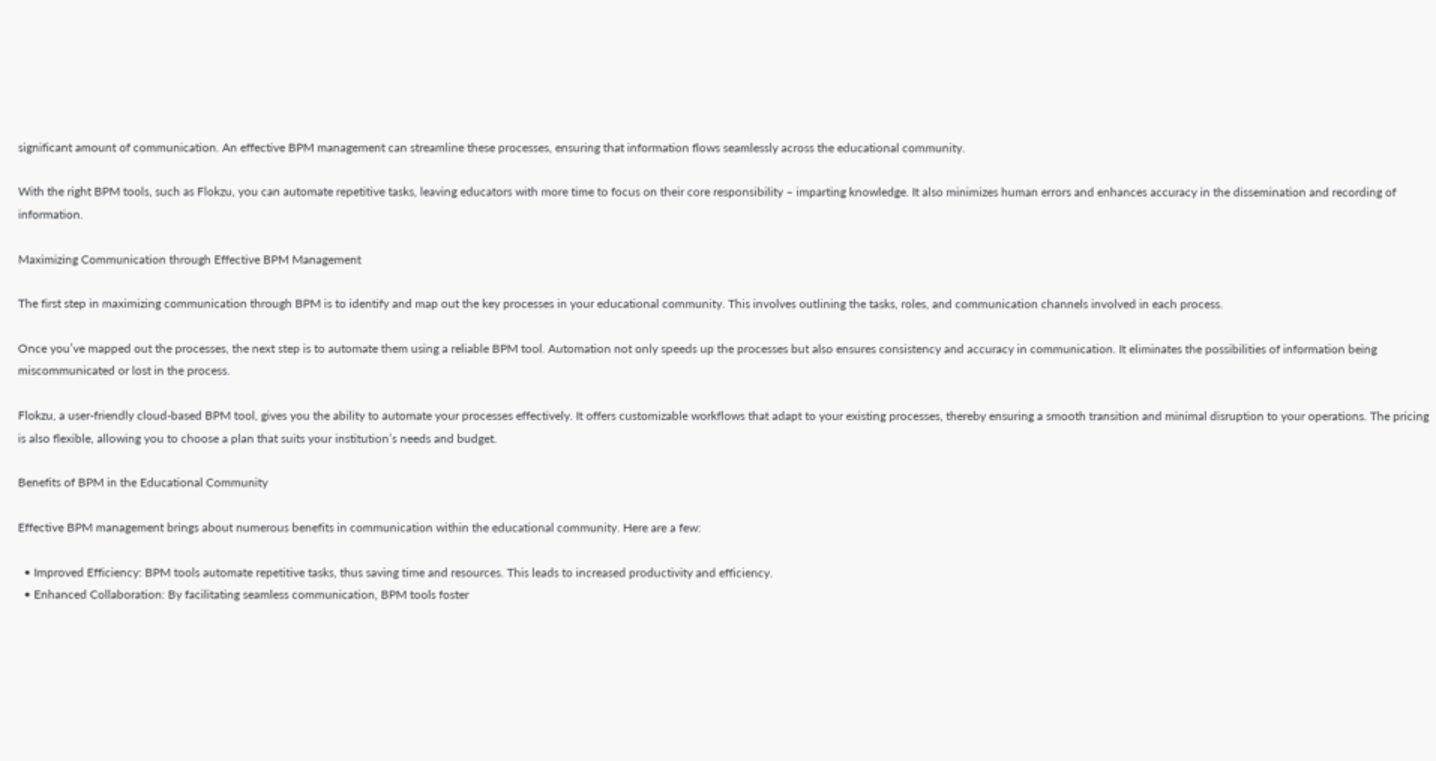significant amount of communication. An effective BPM management can streamline these processes, ensuring that information flows seamlessly across the educational community.

With the right BPM tools, such as Flokzu, you can automate repetitive tasks, leaving educators with more time to focus on their core responsibility – imparting knowledge. It also minimizes human errors and enhances accuracy in the dissemination and recording of information.

Maximizing Communication through Effective BPM Management

The first step in maximizing communication through BPM is to identify and map out the key processes in your educational community. This involves outlining the tasks, roles, and communication channels involved in each process.

Once you’ve mapped out the processes, the next step is to automate them using a reliable BPM tool. Automation not only speeds up the processes but also ensures consistency and accuracy in communication. It eliminates the possibilities of information being miscommunicated or lost in the process.

Flokzu, a user-friendly cloud-based BPM tool, gives you the ability to automate your processes effectively. It offers customizable workflows that adapt to your existing processes, thereby ensuring a smooth transition and minimal disruption to your operations. The pricing is also flexible, allowing you to choose a plan that suits your institution’s needs and budget.

Benefits of BPM in the Educational Community

Effective BPM management brings about numerous benefits in communication within the educational community. Here are a few:

  • Improved Efficiency: BPM tools automate repetitive tasks, thus saving time and resources. This leads to increased productivity and efficiency.
  • Enhanced Collaboration: By facilitating seamless communication, BPM tools foster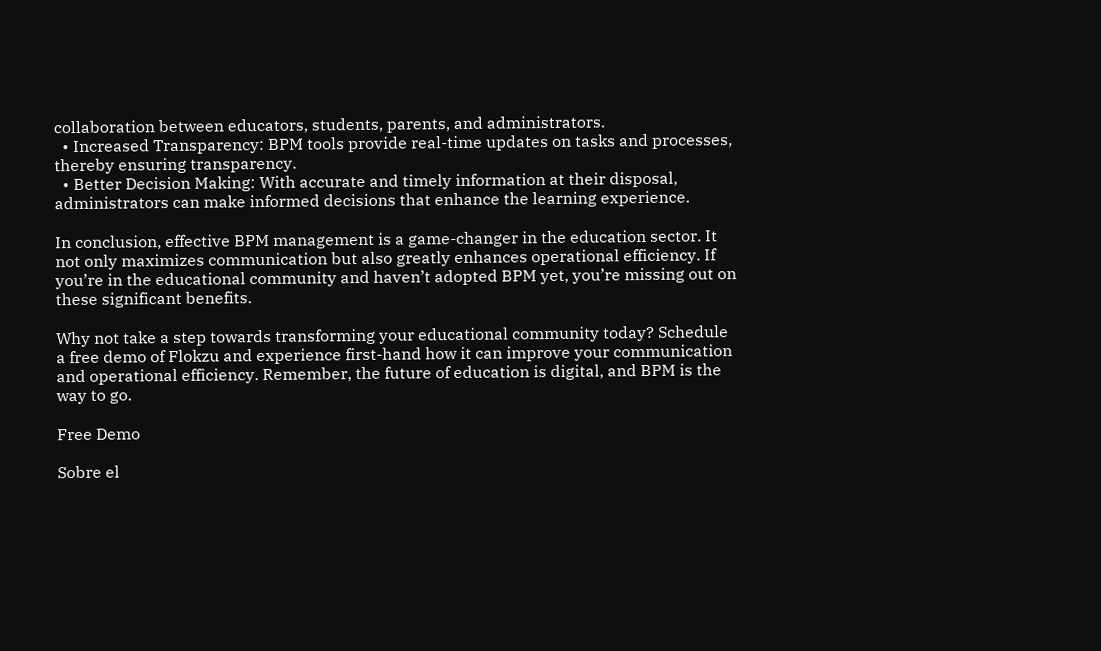collaboration between educators, students, parents, and administrators.
  • Increased Transparency: BPM tools provide real-time updates on tasks and processes, thereby ensuring transparency.
  • Better Decision Making: With accurate and timely information at their disposal, administrators can make informed decisions that enhance the learning experience.

In conclusion, effective BPM management is a game-changer in the education sector. It not only maximizes communication but also greatly enhances operational efficiency. If you’re in the educational community and haven’t adopted BPM yet, you’re missing out on these significant benefits.

Why not take a step towards transforming your educational community today? Schedule a free demo of Flokzu and experience first-hand how it can improve your communication and operational efficiency. Remember, the future of education is digital, and BPM is the way to go.

Free Demo

Sobre el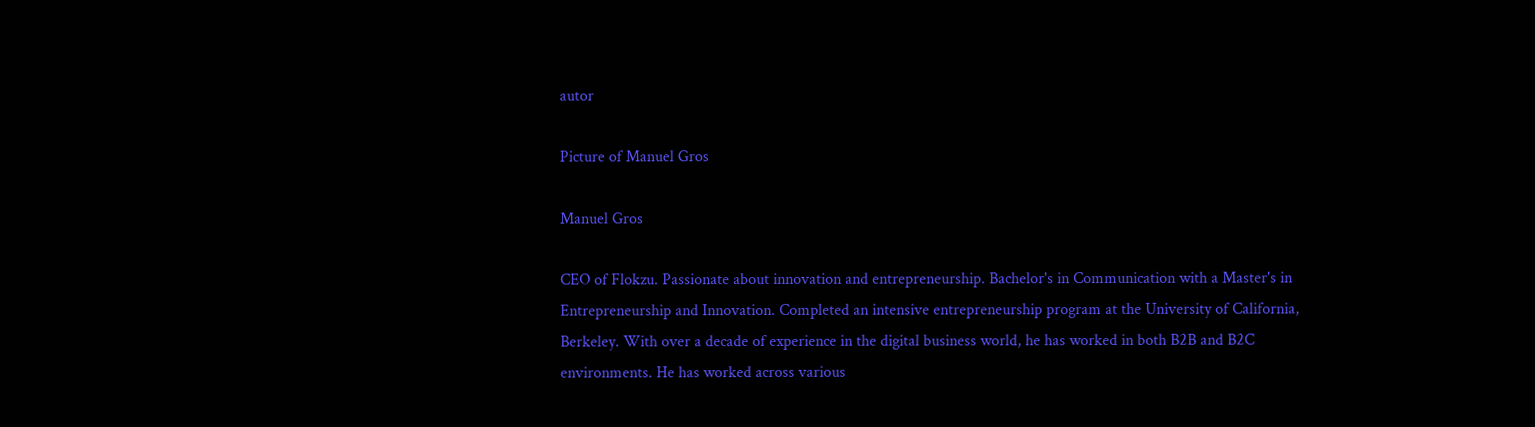autor

Picture of Manuel Gros

Manuel Gros

CEO of Flokzu. Passionate about innovation and entrepreneurship. Bachelor's in Communication with a Master's in Entrepreneurship and Innovation. Completed an intensive entrepreneurship program at the University of California, Berkeley. With over a decade of experience in the digital business world, he has worked in both B2B and B2C environments. He has worked across various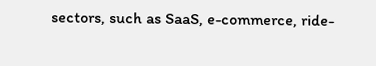sectors, such as SaaS, e-commerce, ride-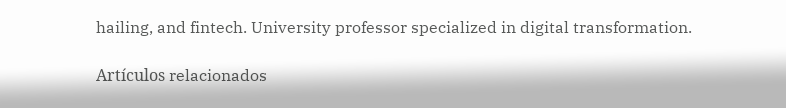hailing, and fintech. University professor specialized in digital transformation.

Artículos relacionados